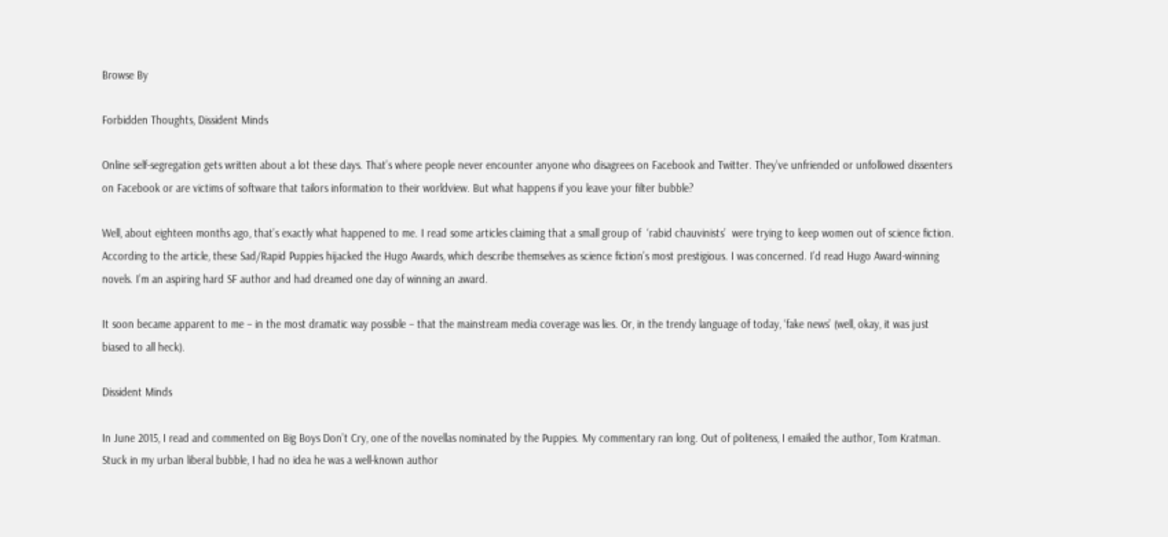Browse By

Forbidden Thoughts, Dissident Minds

Online self-segregation gets written about a lot these days. That’s where people never encounter anyone who disagrees on Facebook and Twitter. They’ve unfriended or unfollowed dissenters on Facebook or are victims of software that tailors information to their worldview. But what happens if you leave your filter bubble?

Well, about eighteen months ago, that’s exactly what happened to me. I read some articles claiming that a small group of  ‘rabid chauvinists’  were trying to keep women out of science fiction. According to the article, these Sad/Rapid Puppies hijacked the Hugo Awards, which describe themselves as science fiction’s most prestigious. I was concerned. I’d read Hugo Award-winning novels. I’m an aspiring hard SF author and had dreamed one day of winning an award.

It soon became apparent to me – in the most dramatic way possible – that the mainstream media coverage was lies. Or, in the trendy language of today, ‘fake news’ (well, okay, it was just biased to all heck).

Dissident Minds

In June 2015, I read and commented on Big Boys Don’t Cry, one of the novellas nominated by the Puppies. My commentary ran long. Out of politeness, I emailed the author, Tom Kratman. Stuck in my urban liberal bubble, I had no idea he was a well-known author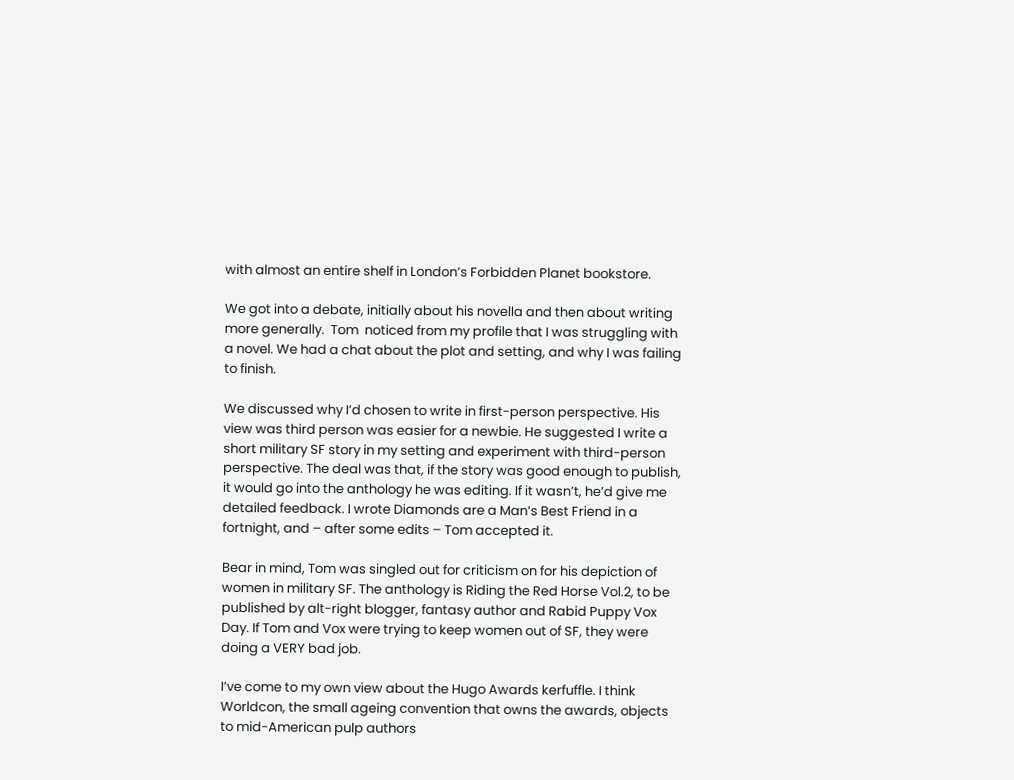with almost an entire shelf in London’s Forbidden Planet bookstore.

We got into a debate, initially about his novella and then about writing more generally.  Tom  noticed from my profile that I was struggling with a novel. We had a chat about the plot and setting, and why I was failing to finish.

We discussed why I’d chosen to write in first-person perspective. His view was third person was easier for a newbie. He suggested I write a short military SF story in my setting and experiment with third-person perspective. The deal was that, if the story was good enough to publish, it would go into the anthology he was editing. If it wasn’t, he’d give me detailed feedback. I wrote Diamonds are a Man’s Best Friend in a fortnight, and – after some edits – Tom accepted it.

Bear in mind, Tom was singled out for criticism on for his depiction of women in military SF. The anthology is Riding the Red Horse Vol.2, to be published by alt-right blogger, fantasy author and Rabid Puppy Vox Day. If Tom and Vox were trying to keep women out of SF, they were doing a VERY bad job.

I’ve come to my own view about the Hugo Awards kerfuffle. I think Worldcon, the small ageing convention that owns the awards, objects to mid-American pulp authors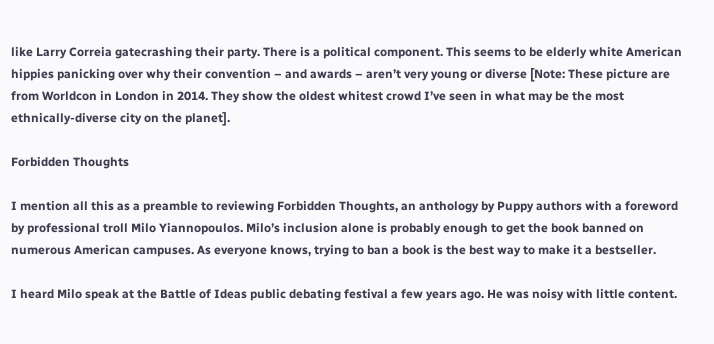like Larry Correia gatecrashing their party. There is a political component. This seems to be elderly white American hippies panicking over why their convention – and awards – aren’t very young or diverse [Note: These picture are from Worldcon in London in 2014. They show the oldest whitest crowd I’ve seen in what may be the most ethnically-diverse city on the planet].

Forbidden Thoughts

I mention all this as a preamble to reviewing Forbidden Thoughts, an anthology by Puppy authors with a foreword by professional troll Milo Yiannopoulos. Milo’s inclusion alone is probably enough to get the book banned on numerous American campuses. As everyone knows, trying to ban a book is the best way to make it a bestseller.

I heard Milo speak at the Battle of Ideas public debating festival a few years ago. He was noisy with little content.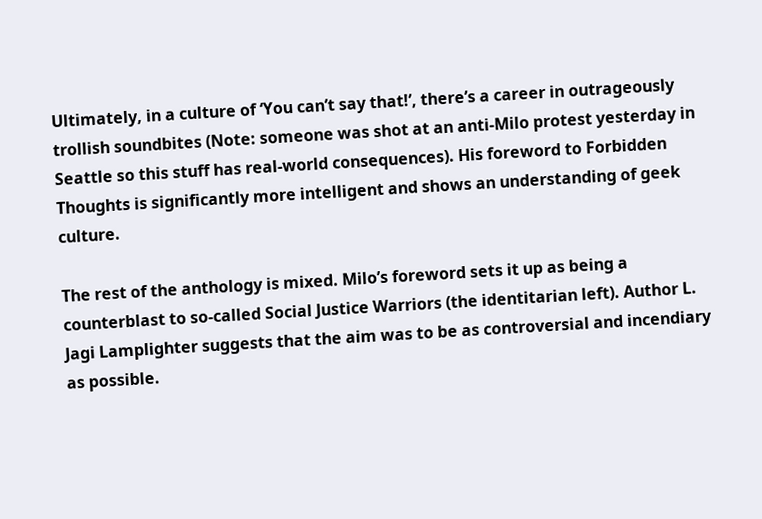Ultimately, in a culture of ‘You can’t say that!’, there’s a career in outrageously trollish soundbites (Note: someone was shot at an anti-Milo protest yesterday in Seattle so this stuff has real-world consequences). His foreword to Forbidden Thoughts is significantly more intelligent and shows an understanding of geek culture.

The rest of the anthology is mixed. Milo’s foreword sets it up as being a counterblast to so-called Social Justice Warriors (the identitarian left). Author L. Jagi Lamplighter suggests that the aim was to be as controversial and incendiary as possible.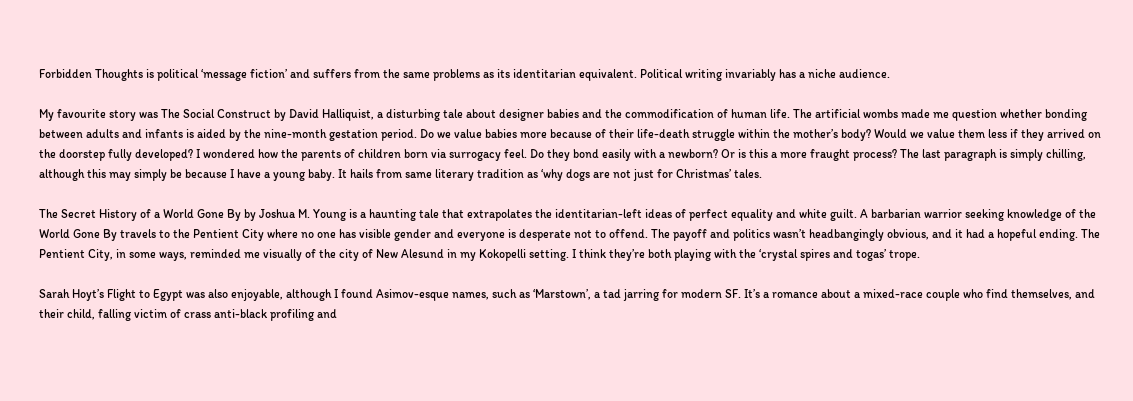Forbidden Thoughts is political ‘message fiction’ and suffers from the same problems as its identitarian equivalent. Political writing invariably has a niche audience.

My favourite story was The Social Construct by David Halliquist, a disturbing tale about designer babies and the commodification of human life. The artificial wombs made me question whether bonding between adults and infants is aided by the nine-month gestation period. Do we value babies more because of their life-death struggle within the mother’s body? Would we value them less if they arrived on the doorstep fully developed? I wondered how the parents of children born via surrogacy feel. Do they bond easily with a newborn? Or is this a more fraught process? The last paragraph is simply chilling, although this may simply be because I have a young baby. It hails from same literary tradition as ‘why dogs are not just for Christmas’ tales.

The Secret History of a World Gone By by Joshua M. Young is a haunting tale that extrapolates the identitarian-left ideas of perfect equality and white guilt. A barbarian warrior seeking knowledge of the World Gone By travels to the Pentient City where no one has visible gender and everyone is desperate not to offend. The payoff and politics wasn’t headbangingly obvious, and it had a hopeful ending. The Pentient City, in some ways, reminded me visually of the city of New Alesund in my Kokopelli setting. I think they’re both playing with the ‘crystal spires and togas’ trope.

Sarah Hoyt’s Flight to Egypt was also enjoyable, although I found Asimov-esque names, such as ‘Marstown’, a tad jarring for modern SF. It’s a romance about a mixed-race couple who find themselves, and their child, falling victim of crass anti-black profiling and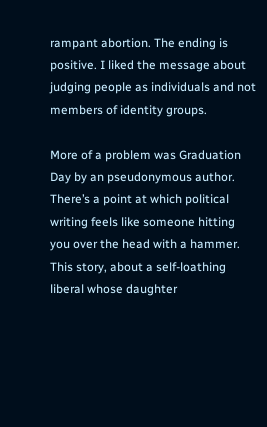rampant abortion. The ending is positive. I liked the message about judging people as individuals and not members of identity groups.

More of a problem was Graduation Day by an pseudonymous author. There’s a point at which political writing feels like someone hitting you over the head with a hammer. This story, about a self-loathing liberal whose daughter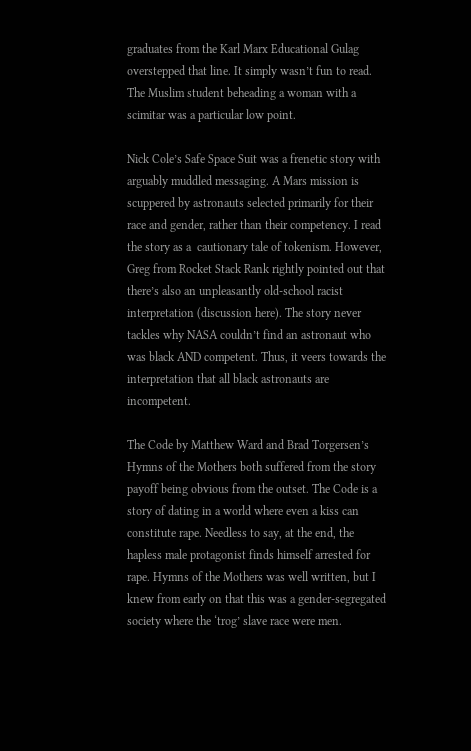graduates from the Karl Marx Educational Gulag overstepped that line. It simply wasn’t fun to read. The Muslim student beheading a woman with a scimitar was a particular low point.

Nick Cole’s Safe Space Suit was a frenetic story with arguably muddled messaging. A Mars mission is scuppered by astronauts selected primarily for their race and gender, rather than their competency. I read the story as a  cautionary tale of tokenism. However, Greg from Rocket Stack Rank rightly pointed out that there’s also an unpleasantly old-school racist interpretation (discussion here). The story never tackles why NASA couldn’t find an astronaut who was black AND competent. Thus, it veers towards the interpretation that all black astronauts are incompetent.

The Code by Matthew Ward and Brad Torgersen’s Hymns of the Mothers both suffered from the story payoff being obvious from the outset. The Code is a story of dating in a world where even a kiss can constitute rape. Needless to say, at the end, the hapless male protagonist finds himself arrested for rape. Hymns of the Mothers was well written, but I knew from early on that this was a gender-segregated society where the ‘trog’ slave race were men.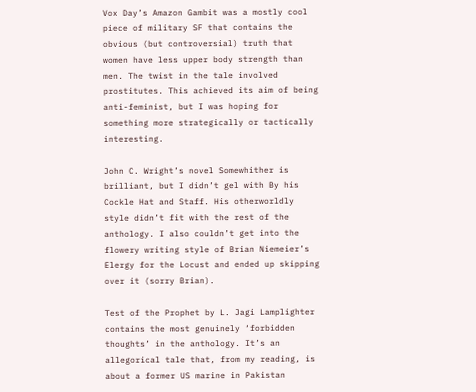Vox Day’s Amazon Gambit was a mostly cool piece of military SF that contains the obvious (but controversial) truth that women have less upper body strength than men. The twist in the tale involved prostitutes. This achieved its aim of being anti-feminist, but I was hoping for something more strategically or tactically interesting.

John C. Wright’s novel Somewhither is brilliant, but I didn’t gel with By his Cockle Hat and Staff. His otherworldly style didn’t fit with the rest of the anthology. I also couldn’t get into the flowery writing style of Brian Niemeier’s Elergy for the Locust and ended up skipping over it (sorry Brian).

Test of the Prophet by L. Jagi Lamplighter contains the most genuinely ‘forbidden thoughts’ in the anthology. It’s an allegorical tale that, from my reading, is about a former US marine in Pakistan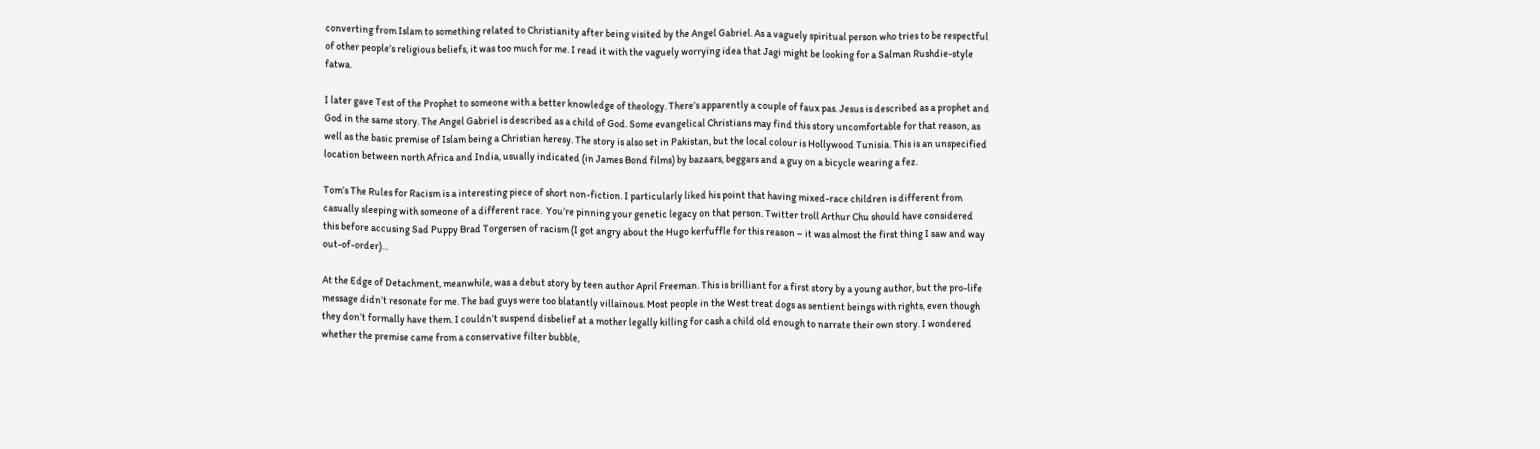converting from Islam to something related to Christianity after being visited by the Angel Gabriel. As a vaguely spiritual person who tries to be respectful of other people’s religious beliefs, it was too much for me. I read it with the vaguely worrying idea that Jagi might be looking for a Salman Rushdie-style fatwa.

I later gave Test of the Prophet to someone with a better knowledge of theology. There’s apparently a couple of faux pas. Jesus is described as a prophet and God in the same story. The Angel Gabriel is described as a child of God. Some evangelical Christians may find this story uncomfortable for that reason, as well as the basic premise of Islam being a Christian heresy. The story is also set in Pakistan, but the local colour is Hollywood Tunisia. This is an unspecified location between north Africa and India, usually indicated (in James Bond films) by bazaars, beggars and a guy on a bicycle wearing a fez.

Tom’s The Rules for Racism is a interesting piece of short non-fiction. I particularly liked his point that having mixed-race children is different from casually sleeping with someone of a different race.  You’re pinning your genetic legacy on that person. Twitter troll Arthur Chu should have considered this before accusing Sad Puppy Brad Torgersen of racism (I got angry about the Hugo kerfuffle for this reason – it was almost the first thing I saw and way out-of-order)…

At the Edge of Detachment, meanwhile, was a debut story by teen author April Freeman. This is brilliant for a first story by a young author, but the pro-life message didn’t resonate for me. The bad guys were too blatantly villainous. Most people in the West treat dogs as sentient beings with rights, even though they don’t formally have them. I couldn’t suspend disbelief at a mother legally killing for cash a child old enough to narrate their own story. I wondered whether the premise came from a conservative filter bubble,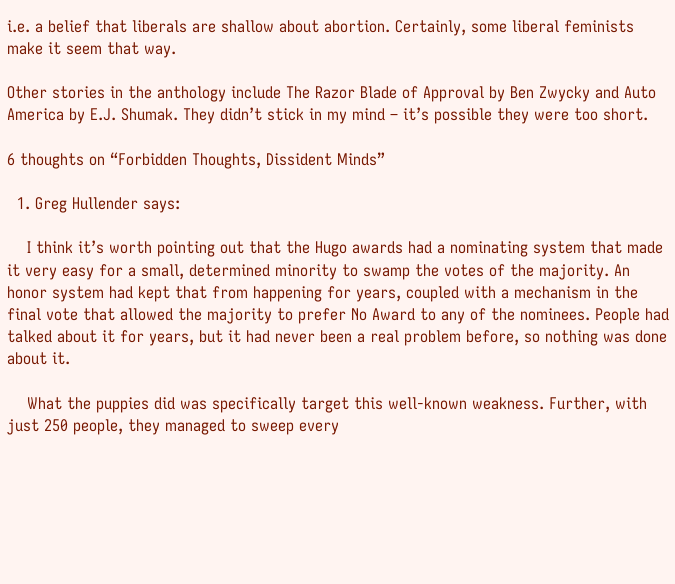i.e. a belief that liberals are shallow about abortion. Certainly, some liberal feminists make it seem that way.

Other stories in the anthology include The Razor Blade of Approval by Ben Zwycky and Auto America by E.J. Shumak. They didn’t stick in my mind – it’s possible they were too short.

6 thoughts on “Forbidden Thoughts, Dissident Minds”

  1. Greg Hullender says:

    I think it’s worth pointing out that the Hugo awards had a nominating system that made it very easy for a small, determined minority to swamp the votes of the majority. An honor system had kept that from happening for years, coupled with a mechanism in the final vote that allowed the majority to prefer No Award to any of the nominees. People had talked about it for years, but it had never been a real problem before, so nothing was done about it.

    What the puppies did was specifically target this well-known weakness. Further, with just 250 people, they managed to sweep every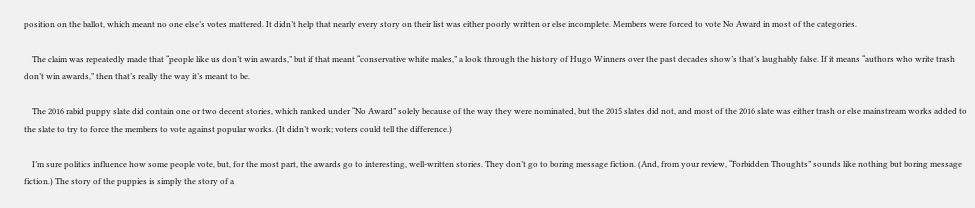position on the ballot, which meant no one else’s votes mattered. It didn’t help that nearly every story on their list was either poorly written or else incomplete. Members were forced to vote No Award in most of the categories.

    The claim was repeatedly made that “people like us don’t win awards,” but if that meant “conservative white males,” a look through the history of Hugo Winners over the past decades show’s that’s laughably false. If it means “authors who write trash don’t win awards,” then that’s really the way it’s meant to be.

    The 2016 rabid puppy slate did contain one or two decent stories, which ranked under “No Award” solely because of the way they were nominated, but the 2015 slates did not, and most of the 2016 slate was either trash or else mainstream works added to the slate to try to force the members to vote against popular works. (It didn’t work; voters could tell the difference.)

    I’m sure politics influence how some people vote, but, for the most part, the awards go to interesting, well-written stories. They don’t go to boring message fiction. (And, from your review, “Forbidden Thoughts” sounds like nothing but boring message fiction.) The story of the puppies is simply the story of a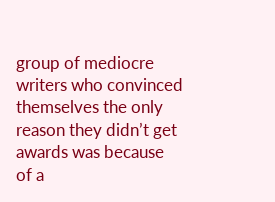group of mediocre writers who convinced themselves the only reason they didn’t get awards was because of a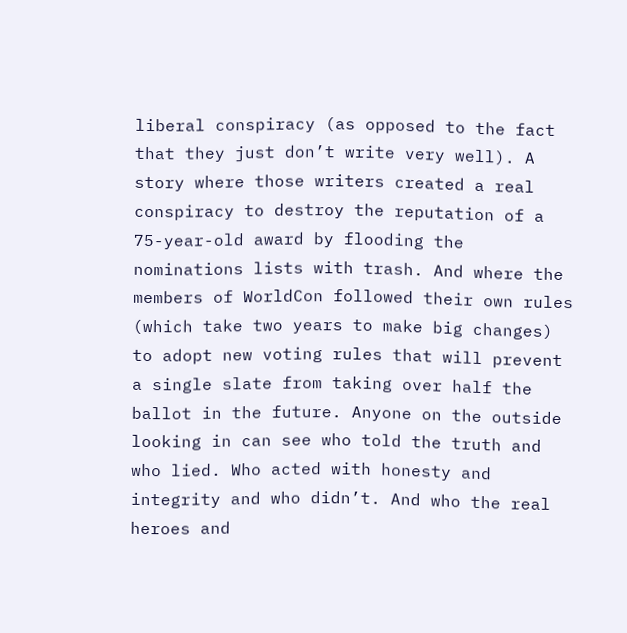liberal conspiracy (as opposed to the fact that they just don’t write very well). A story where those writers created a real conspiracy to destroy the reputation of a 75-year-old award by flooding the nominations lists with trash. And where the members of WorldCon followed their own rules (which take two years to make big changes) to adopt new voting rules that will prevent a single slate from taking over half the ballot in the future. Anyone on the outside looking in can see who told the truth and who lied. Who acted with honesty and integrity and who didn’t. And who the real heroes and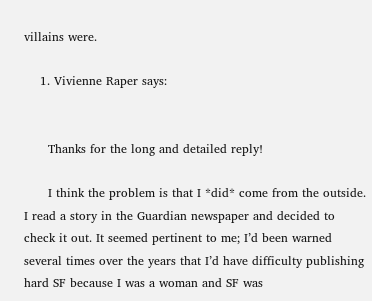villains were.

    1. Vivienne Raper says:


      Thanks for the long and detailed reply!

      I think the problem is that I *did* come from the outside. I read a story in the Guardian newspaper and decided to check it out. It seemed pertinent to me; I’d been warned several times over the years that I’d have difficulty publishing hard SF because I was a woman and SF was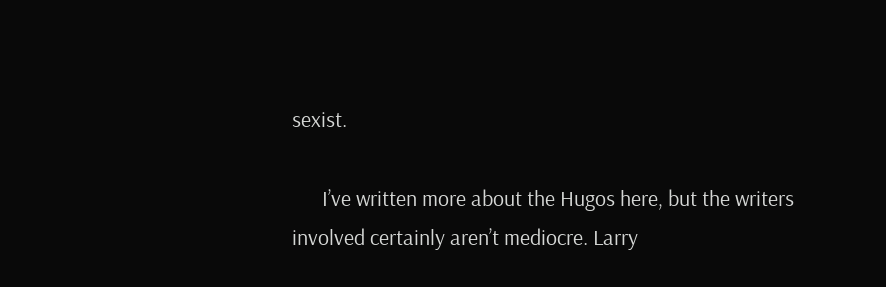sexist.

      I’ve written more about the Hugos here, but the writers involved certainly aren’t mediocre. Larry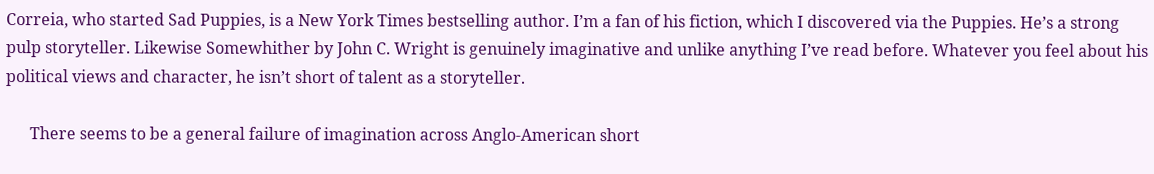Correia, who started Sad Puppies, is a New York Times bestselling author. I’m a fan of his fiction, which I discovered via the Puppies. He’s a strong pulp storyteller. Likewise Somewhither by John C. Wright is genuinely imaginative and unlike anything I’ve read before. Whatever you feel about his political views and character, he isn’t short of talent as a storyteller.

      There seems to be a general failure of imagination across Anglo-American short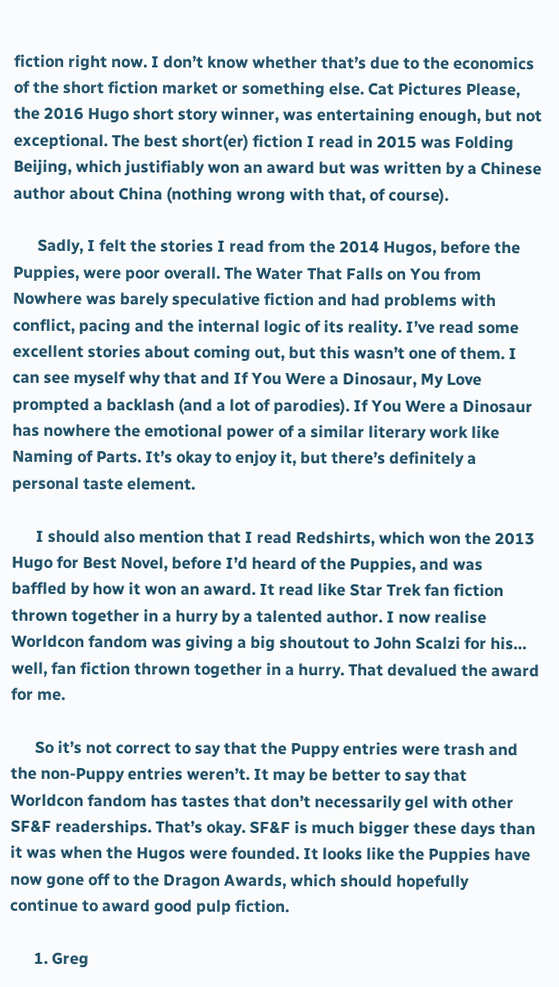fiction right now. I don’t know whether that’s due to the economics of the short fiction market or something else. Cat Pictures Please, the 2016 Hugo short story winner, was entertaining enough, but not exceptional. The best short(er) fiction I read in 2015 was Folding Beijing, which justifiably won an award but was written by a Chinese author about China (nothing wrong with that, of course).

      Sadly, I felt the stories I read from the 2014 Hugos, before the Puppies, were poor overall. The Water That Falls on You from Nowhere was barely speculative fiction and had problems with conflict, pacing and the internal logic of its reality. I’ve read some excellent stories about coming out, but this wasn’t one of them. I can see myself why that and If You Were a Dinosaur, My Love prompted a backlash (and a lot of parodies). If You Were a Dinosaur has nowhere the emotional power of a similar literary work like Naming of Parts. It’s okay to enjoy it, but there’s definitely a personal taste element.

      I should also mention that I read Redshirts, which won the 2013 Hugo for Best Novel, before I’d heard of the Puppies, and was baffled by how it won an award. It read like Star Trek fan fiction thrown together in a hurry by a talented author. I now realise Worldcon fandom was giving a big shoutout to John Scalzi for his… well, fan fiction thrown together in a hurry. That devalued the award for me.

      So it’s not correct to say that the Puppy entries were trash and the non-Puppy entries weren’t. It may be better to say that Worldcon fandom has tastes that don’t necessarily gel with other SF&F readerships. That’s okay. SF&F is much bigger these days than it was when the Hugos were founded. It looks like the Puppies have now gone off to the Dragon Awards, which should hopefully continue to award good pulp fiction.

      1. Greg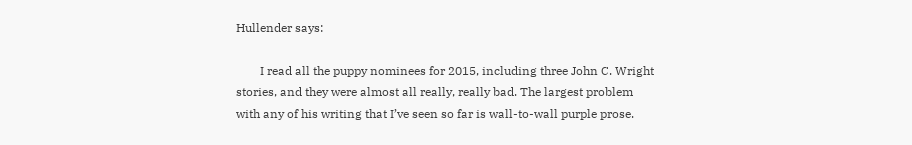Hullender says:

        I read all the puppy nominees for 2015, including three John C. Wright stories, and they were almost all really, really bad. The largest problem with any of his writing that I’ve seen so far is wall-to-wall purple prose.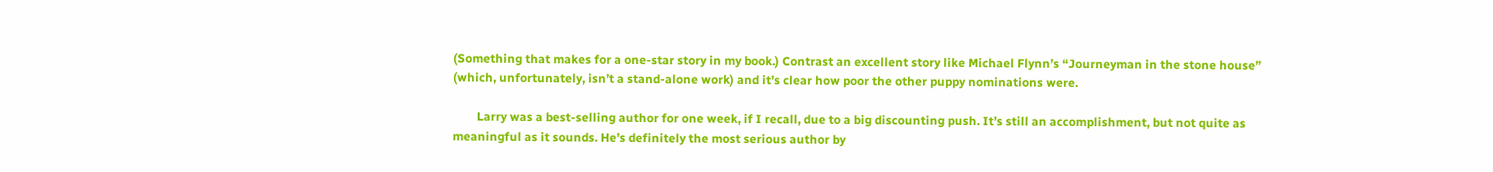(Something that makes for a one-star story in my book.) Contrast an excellent story like Michael Flynn’s “Journeyman in the stone house” (which, unfortunately, isn’t a stand-alone work) and it’s clear how poor the other puppy nominations were.

        Larry was a best-selling author for one week, if I recall, due to a big discounting push. It’s still an accomplishment, but not quite as meaningful as it sounds. He’s definitely the most serious author by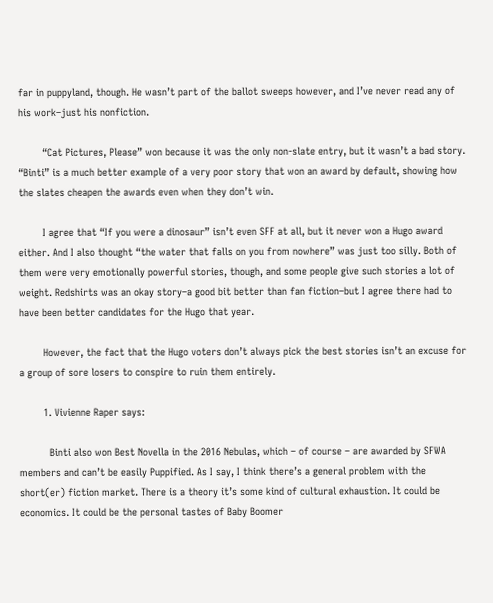far in puppyland, though. He wasn’t part of the ballot sweeps however, and I’ve never read any of his work–just his nonfiction.

        “Cat Pictures, Please” won because it was the only non-slate entry, but it wasn’t a bad story. “Binti” is a much better example of a very poor story that won an award by default, showing how the slates cheapen the awards even when they don’t win.

        I agree that “If you were a dinosaur” isn’t even SFF at all, but it never won a Hugo award either. And I also thought “the water that falls on you from nowhere” was just too silly. Both of them were very emotionally powerful stories, though, and some people give such stories a lot of weight. Redshirts was an okay story–a good bit better than fan fiction–but I agree there had to have been better candidates for the Hugo that year.

        However, the fact that the Hugo voters don’t always pick the best stories isn’t an excuse for a group of sore losers to conspire to ruin them entirely.

        1. Vivienne Raper says:

          Binti also won Best Novella in the 2016 Nebulas, which – of course – are awarded by SFWA members and can’t be easily Puppified. As I say, I think there’s a general problem with the short(er) fiction market. There is a theory it’s some kind of cultural exhaustion. It could be economics. It could be the personal tastes of Baby Boomer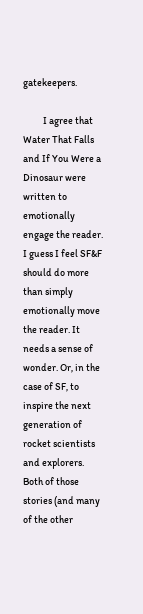gatekeepers.

          I agree that Water That Falls and If You Were a Dinosaur were written to emotionally engage the reader. I guess I feel SF&F should do more than simply emotionally move the reader. It needs a sense of wonder. Or, in the case of SF, to inspire the next generation of rocket scientists and explorers. Both of those stories (and many of the other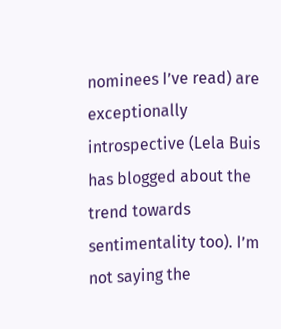nominees I’ve read) are exceptionally introspective (Lela Buis has blogged about the trend towards sentimentality too). I’m not saying the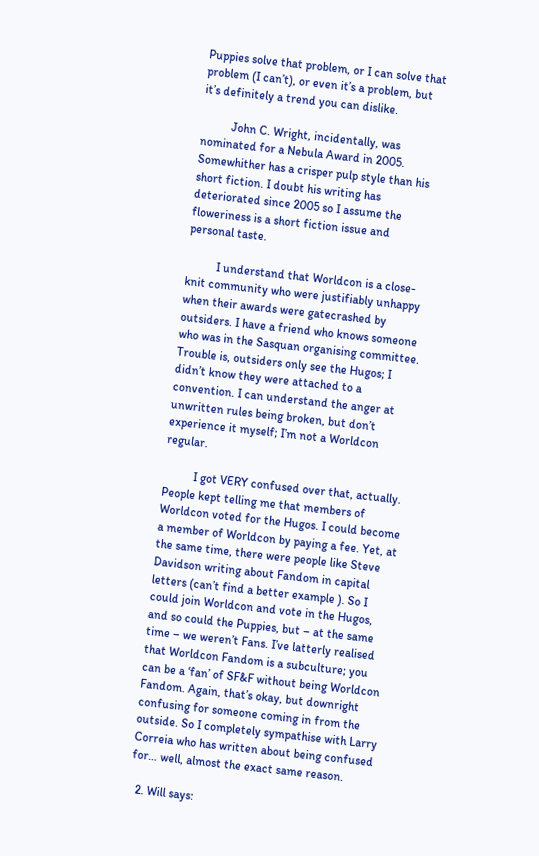Puppies solve that problem, or I can solve that problem (I can’t), or even it’s a problem, but it’s definitely a trend you can dislike.

          John C. Wright, incidentally, was nominated for a Nebula Award in 2005. Somewhither has a crisper pulp style than his short fiction. I doubt his writing has deteriorated since 2005 so I assume the floweriness is a short fiction issue and personal taste.

          I understand that Worldcon is a close-knit community who were justifiably unhappy when their awards were gatecrashed by outsiders. I have a friend who knows someone who was in the Sasquan organising committee. Trouble is, outsiders only see the Hugos; I didn’t know they were attached to a convention. I can understand the anger at unwritten rules being broken, but don’t experience it myself; I’m not a Worldcon regular.

          I got VERY confused over that, actually. People kept telling me that members of Worldcon voted for the Hugos. I could become a member of Worldcon by paying a fee. Yet, at the same time, there were people like Steve Davidson writing about Fandom in capital letters (can’t find a better example ). So I could join Worldcon and vote in the Hugos, and so could the Puppies, but – at the same time – we weren’t Fans. I’ve latterly realised that Worldcon Fandom is a subculture; you can be a ‘fan’ of SF&F without being Worldcon Fandom. Again, that’s okay, but downright confusing for someone coming in from the outside. So I completely sympathise with Larry Correia who has written about being confused for… well, almost the exact same reason.

  2. Will says: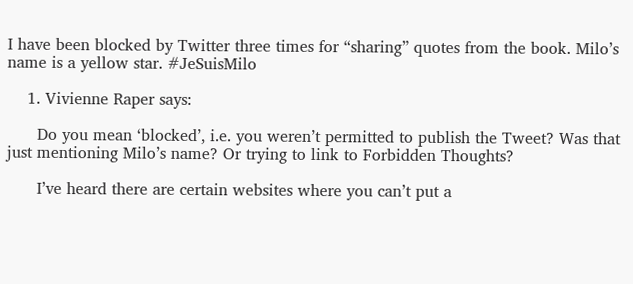I have been blocked by Twitter three times for “sharing” quotes from the book. Milo’s name is a yellow star. #JeSuisMilo

    1. Vivienne Raper says:

      Do you mean ‘blocked’, i.e. you weren’t permitted to publish the Tweet? Was that just mentioning Milo’s name? Or trying to link to Forbidden Thoughts?

      I’ve heard there are certain websites where you can’t put a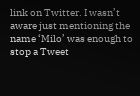link on Twitter. I wasn’t aware just mentioning the name ‘Milo’ was enough to stop a Tweet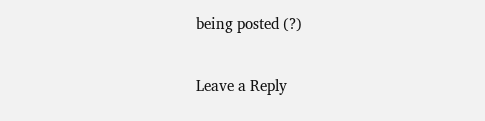being posted (?)

Leave a Reply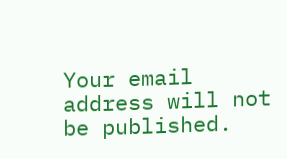Your email address will not be published.